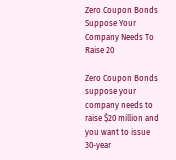Zero Coupon Bonds Suppose Your Company Needs To Raise 20

Zero Coupon Bonds suppose your company needs to raise $20 million and you want to issue 30-year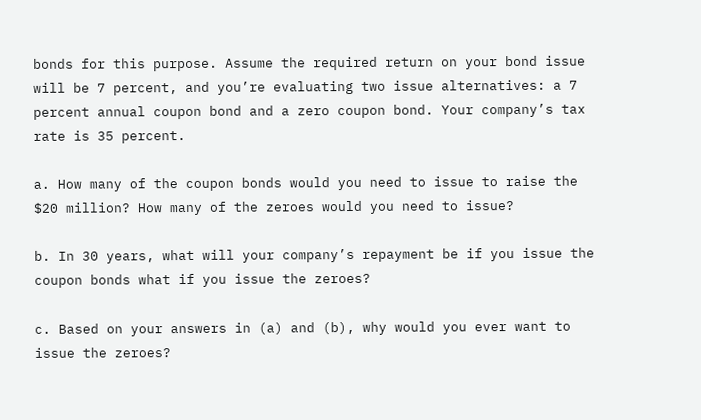bonds for this purpose. Assume the required return on your bond issue will be 7 percent, and you’re evaluating two issue alternatives: a 7 percent annual coupon bond and a zero coupon bond. Your company’s tax rate is 35 percent.

a. How many of the coupon bonds would you need to issue to raise the $20 million? How many of the zeroes would you need to issue?

b. In 30 years, what will your company’s repayment be if you issue the coupon bonds what if you issue the zeroes?

c. Based on your answers in (a) and (b), why would you ever want to issue the zeroes?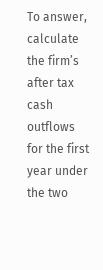To answer, calculate the firm’s after tax cash outflows for the first year under the two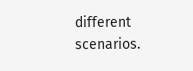different scenarios.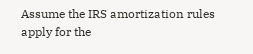Assume the IRS amortization rules apply for the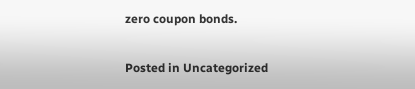zero coupon bonds.

Posted in Uncategorized